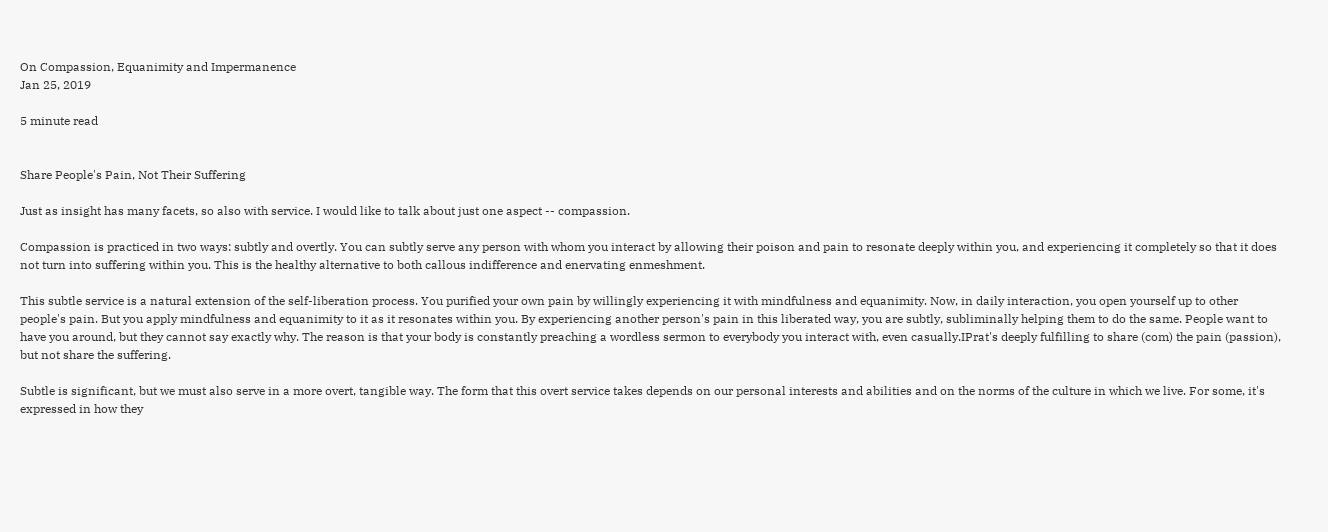On Compassion, Equanimity and Impermanence
Jan 25, 2019

5 minute read


Share People's Pain, Not Their Suffering

Just as insight has many facets, so also with service. I would like to talk about just one aspect -- compassion.

Compassion is practiced in two ways: subtly and overtly. You can subtly serve any person with whom you interact by allowing their poison and pain to resonate deeply within you, and experiencing it completely so that it does not turn into suffering within you. This is the healthy alternative to both callous indifference and enervating enmeshment.

This subtle service is a natural extension of the self-liberation process. You purified your own pain by willingly experiencing it with mindfulness and equanimity. Now, in daily interaction, you open yourself up to other people's pain. But you apply mindfulness and equanimity to it as it resonates within you. By experiencing another person's pain in this liberated way, you are subtly, subliminally helping them to do the same. People want to have you around, but they cannot say exactly why. The reason is that your body is constantly preaching a wordless sermon to everybody you interact with, even casually.IPrat's deeply fulfilling to share (com) the pain (passion), but not share the suffering.

Subtle is significant, but we must also serve in a more overt, tangible way. The form that this overt service takes depends on our personal interests and abilities and on the norms of the culture in which we live. For some, it's expressed in how they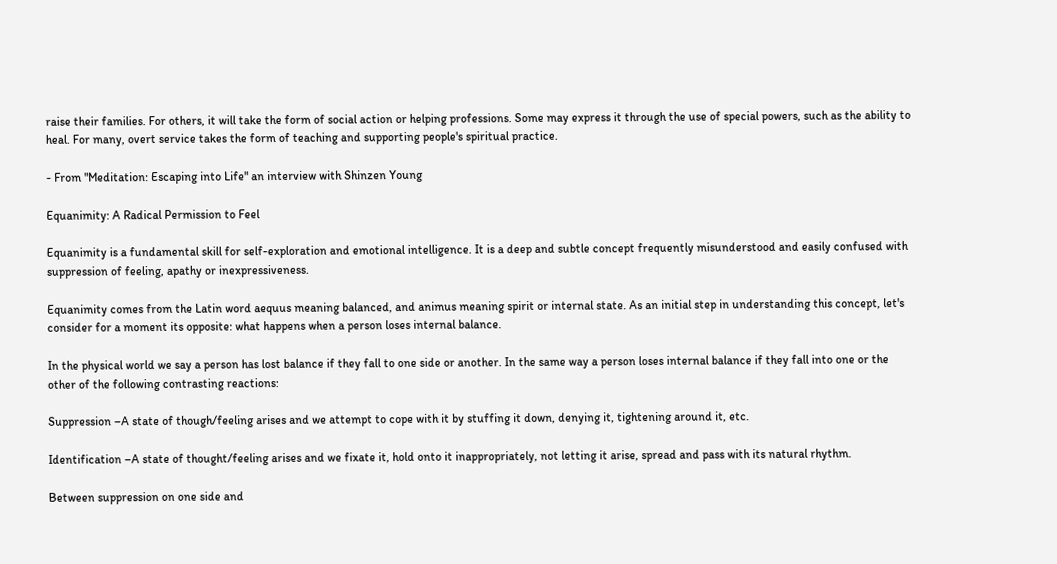raise their families. For others, it will take the form of social action or helping professions. Some may express it through the use of special powers, such as the ability to heal. For many, overt service takes the form of teaching and supporting people's spiritual practice.

- From "Meditation: Escaping into Life" an interview with Shinzen Young

Equanimity: A Radical Permission to Feel

Equanimity is a fundamental skill for self-exploration and emotional intelligence. It is a deep and subtle concept frequently misunderstood and easily confused with suppression of feeling, apathy or inexpressiveness.

Equanimity comes from the Latin word aequus meaning balanced, and animus meaning spirit or internal state. As an initial step in understanding this concept, let's consider for a moment its opposite: what happens when a person loses internal balance.

In the physical world we say a person has lost balance if they fall to one side or another. In the same way a person loses internal balance if they fall into one or the other of the following contrasting reactions:

Suppression –A state of though/feeling arises and we attempt to cope with it by stuffing it down, denying it, tightening around it, etc.

Identification –A state of thought/feeling arises and we fixate it, hold onto it inappropriately, not letting it arise, spread and pass with its natural rhythm.

Between suppression on one side and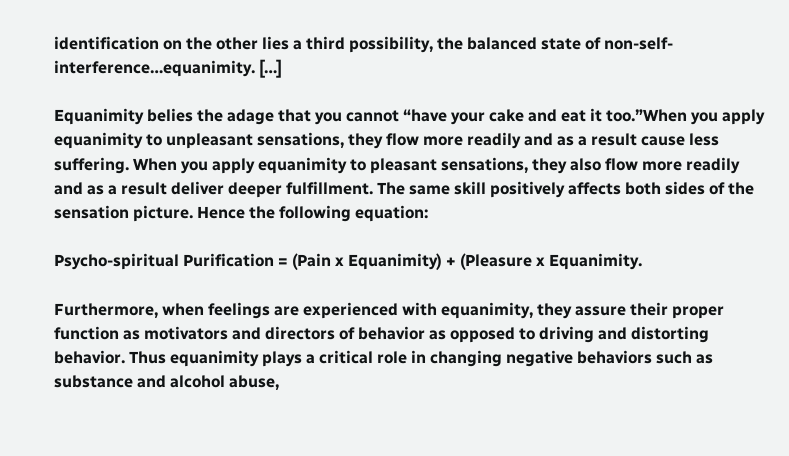identification on the other lies a third possibility, the balanced state of non-self-interference…equanimity. […]

Equanimity belies the adage that you cannot “have your cake and eat it too.”When you apply equanimity to unpleasant sensations, they flow more readily and as a result cause less suffering. When you apply equanimity to pleasant sensations, they also flow more readily and as a result deliver deeper fulfillment. The same skill positively affects both sides of the sensation picture. Hence the following equation:

Psycho-spiritual Purification = (Pain x Equanimity) + (Pleasure x Equanimity.

Furthermore, when feelings are experienced with equanimity, they assure their proper function as motivators and directors of behavior as opposed to driving and distorting behavior. Thus equanimity plays a critical role in changing negative behaviors such as substance and alcohol abuse,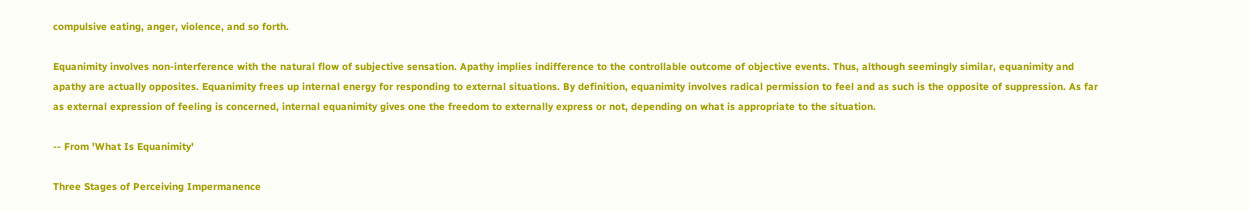compulsive eating, anger, violence, and so forth.

Equanimity involves non-interference with the natural flow of subjective sensation. Apathy implies indifference to the controllable outcome of objective events. Thus, although seemingly similar, equanimity and apathy are actually opposites. Equanimity frees up internal energy for responding to external situations. By definition, equanimity involves radical permission to feel and as such is the opposite of suppression. As far as external expression of feeling is concerned, internal equanimity gives one the freedom to externally express or not, depending on what is appropriate to the situation.

-- From 'What Is Equanimity'

Three Stages of Perceiving Impermanence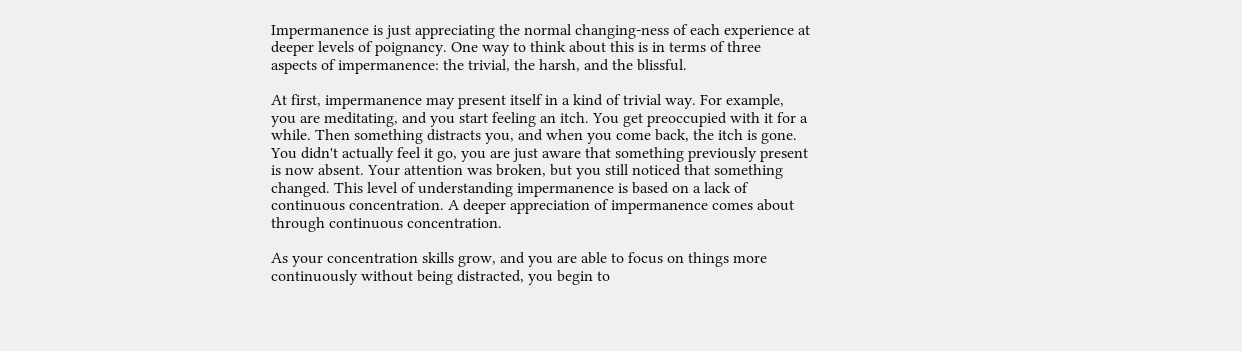Impermanence is just appreciating the normal changing-ness of each experience at deeper levels of poignancy. One way to think about this is in terms of three aspects of impermanence: the trivial, the harsh, and the blissful.

At first, impermanence may present itself in a kind of trivial way. For example, you are meditating, and you start feeling an itch. You get preoccupied with it for a while. Then something distracts you, and when you come back, the itch is gone. You didn't actually feel it go, you are just aware that something previously present is now absent. Your attention was broken, but you still noticed that something changed. This level of understanding impermanence is based on a lack of continuous concentration. A deeper appreciation of impermanence comes about through continuous concentration.

As your concentration skills grow, and you are able to focus on things more continuously without being distracted, you begin to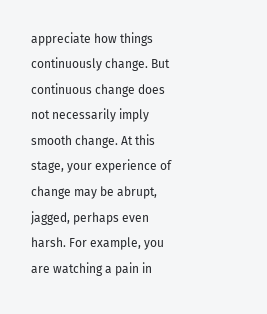appreciate how things continuously change. But continuous change does not necessarily imply smooth change. At this stage, your experience of change may be abrupt, jagged, perhaps even harsh. For example, you are watching a pain in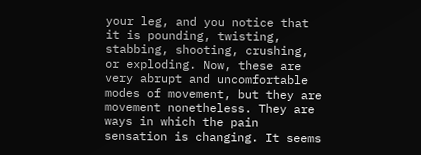your leg, and you notice that it is pounding, twisting, stabbing, shooting, crushing, or exploding. Now, these are very abrupt and uncomfortable modes of movement, but they are movement nonetheless. They are ways in which the pain sensation is changing. It seems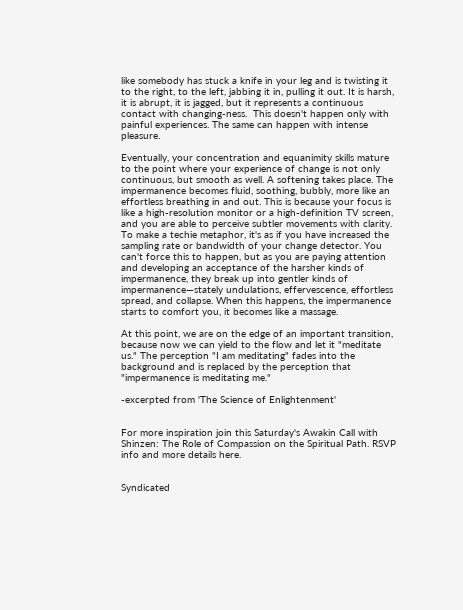like somebody has stuck a knife in your leg and is twisting it to the right, to the left, jabbing it in, pulling it out. It is harsh, it is abrupt, it is jagged, but it represents a continuous contact with changing-ness.  This doesn't happen only with painful experiences. The same can happen with intense pleasure.

Eventually, your concentration and equanimity skills mature to the point where your experience of change is not only continuous, but smooth as well. A softening takes place. The impermanence becomes fluid, soothing, bubbly, more like an effortless breathing in and out. This is because your focus is like a high-resolution monitor or a high-definition TV screen, and you are able to perceive subtler movements with clarity. To make a techie metaphor, it's as if you have increased the sampling rate or bandwidth of your change detector. You can't force this to happen, but as you are paying attention and developing an acceptance of the harsher kinds of impermanence, they break up into gentler kinds of impermanence—stately undulations, effervescence, effortless spread, and collapse. When this happens, the impermanence starts to comfort you, it becomes like a massage.

At this point, we are on the edge of an important transition, because now we can yield to the flow and let it "meditate us." The perception "I am meditating" fades into the background and is replaced by the perception that "impermanence is meditating me."

-excerpted from 'The Science of Enlightenment'


For more inspiration join this Saturday's Awakin Call with Shinzen: The Role of Compassion on the Spiritual Path. RSVP info and more details here.


Syndicated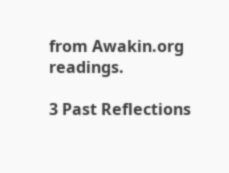from Awakin.org readings.

3 Past Reflections